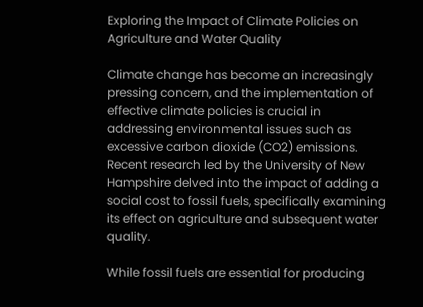Exploring the Impact of Climate Policies on Agriculture and Water Quality

Climate change has become an increasingly pressing concern, and the implementation of effective climate policies is crucial in addressing environmental issues such as excessive carbon dioxide (CO2) emissions. Recent research led by the University of New Hampshire delved into the impact of adding a social cost to fossil fuels, specifically examining its effect on agriculture and subsequent water quality.

While fossil fuels are essential for producing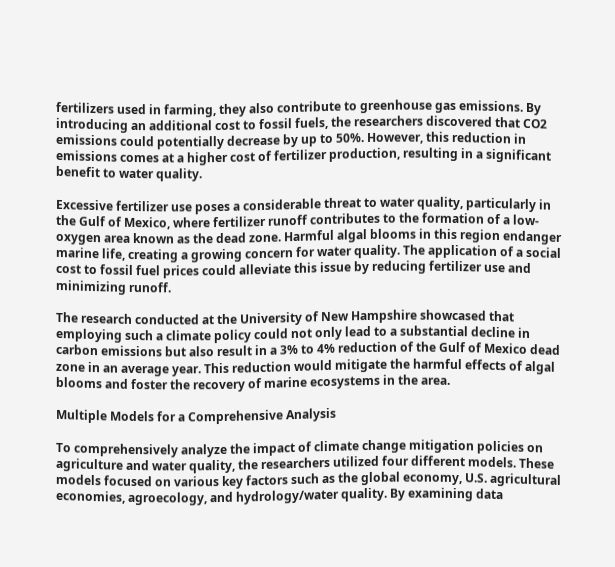fertilizers used in farming, they also contribute to greenhouse gas emissions. By introducing an additional cost to fossil fuels, the researchers discovered that CO2 emissions could potentially decrease by up to 50%. However, this reduction in emissions comes at a higher cost of fertilizer production, resulting in a significant benefit to water quality.

Excessive fertilizer use poses a considerable threat to water quality, particularly in the Gulf of Mexico, where fertilizer runoff contributes to the formation of a low-oxygen area known as the dead zone. Harmful algal blooms in this region endanger marine life, creating a growing concern for water quality. The application of a social cost to fossil fuel prices could alleviate this issue by reducing fertilizer use and minimizing runoff.

The research conducted at the University of New Hampshire showcased that employing such a climate policy could not only lead to a substantial decline in carbon emissions but also result in a 3% to 4% reduction of the Gulf of Mexico dead zone in an average year. This reduction would mitigate the harmful effects of algal blooms and foster the recovery of marine ecosystems in the area.

Multiple Models for a Comprehensive Analysis

To comprehensively analyze the impact of climate change mitigation policies on agriculture and water quality, the researchers utilized four different models. These models focused on various key factors such as the global economy, U.S. agricultural economies, agroecology, and hydrology/water quality. By examining data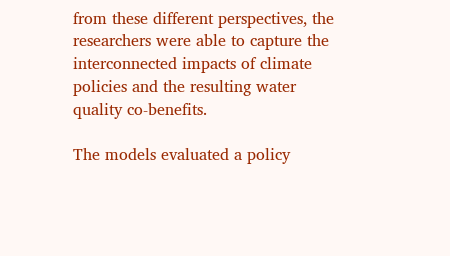from these different perspectives, the researchers were able to capture the interconnected impacts of climate policies and the resulting water quality co-benefits.

The models evaluated a policy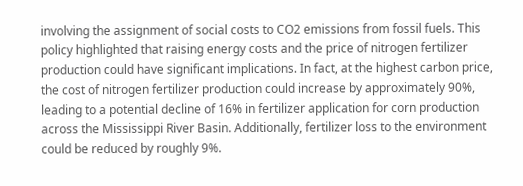involving the assignment of social costs to CO2 emissions from fossil fuels. This policy highlighted that raising energy costs and the price of nitrogen fertilizer production could have significant implications. In fact, at the highest carbon price, the cost of nitrogen fertilizer production could increase by approximately 90%, leading to a potential decline of 16% in fertilizer application for corn production across the Mississippi River Basin. Additionally, fertilizer loss to the environment could be reduced by roughly 9%.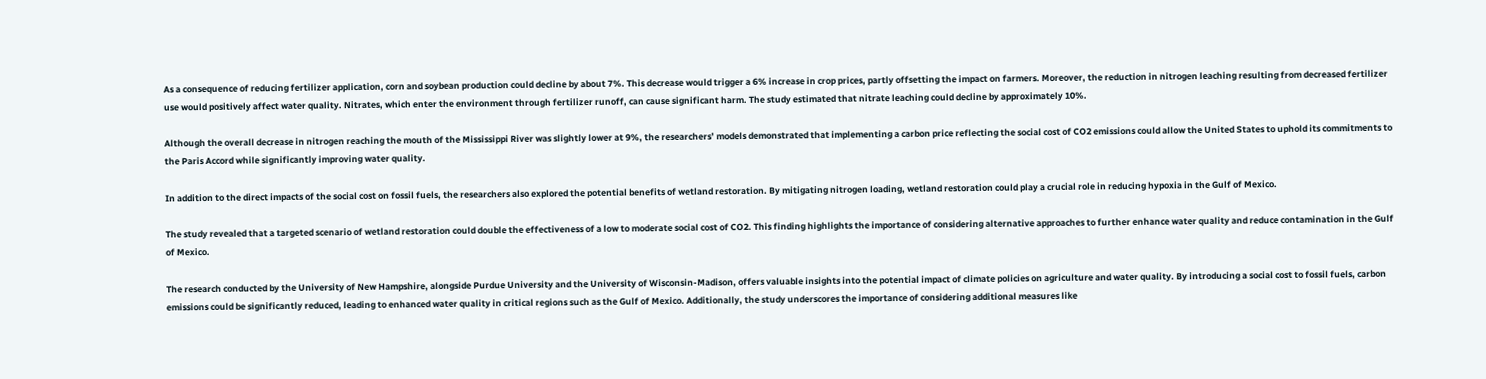As a consequence of reducing fertilizer application, corn and soybean production could decline by about 7%. This decrease would trigger a 6% increase in crop prices, partly offsetting the impact on farmers. Moreover, the reduction in nitrogen leaching resulting from decreased fertilizer use would positively affect water quality. Nitrates, which enter the environment through fertilizer runoff, can cause significant harm. The study estimated that nitrate leaching could decline by approximately 10%.

Although the overall decrease in nitrogen reaching the mouth of the Mississippi River was slightly lower at 9%, the researchers’ models demonstrated that implementing a carbon price reflecting the social cost of CO2 emissions could allow the United States to uphold its commitments to the Paris Accord while significantly improving water quality.

In addition to the direct impacts of the social cost on fossil fuels, the researchers also explored the potential benefits of wetland restoration. By mitigating nitrogen loading, wetland restoration could play a crucial role in reducing hypoxia in the Gulf of Mexico.

The study revealed that a targeted scenario of wetland restoration could double the effectiveness of a low to moderate social cost of CO2. This finding highlights the importance of considering alternative approaches to further enhance water quality and reduce contamination in the Gulf of Mexico.

The research conducted by the University of New Hampshire, alongside Purdue University and the University of Wisconsin-Madison, offers valuable insights into the potential impact of climate policies on agriculture and water quality. By introducing a social cost to fossil fuels, carbon emissions could be significantly reduced, leading to enhanced water quality in critical regions such as the Gulf of Mexico. Additionally, the study underscores the importance of considering additional measures like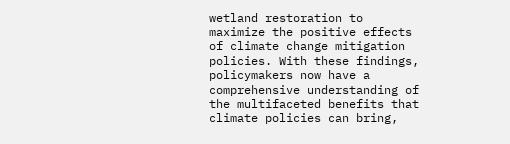wetland restoration to maximize the positive effects of climate change mitigation policies. With these findings, policymakers now have a comprehensive understanding of the multifaceted benefits that climate policies can bring,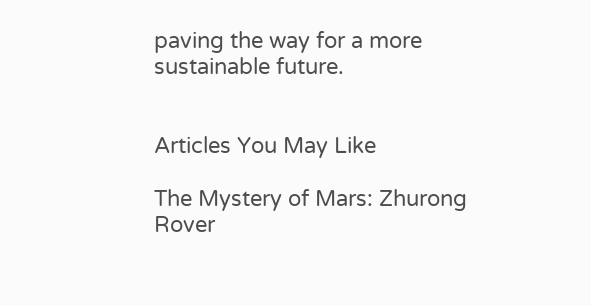paving the way for a more sustainable future.


Articles You May Like

The Mystery of Mars: Zhurong Rover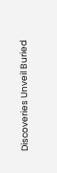Discoveries Unveil Buried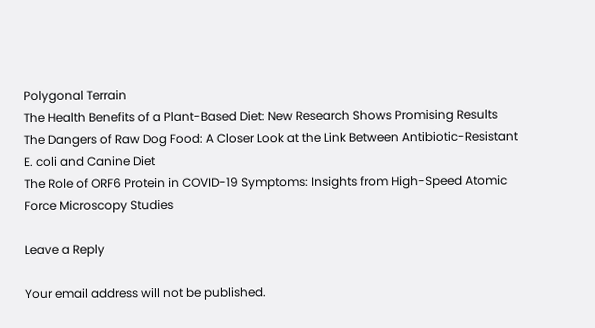Polygonal Terrain
The Health Benefits of a Plant-Based Diet: New Research Shows Promising Results
The Dangers of Raw Dog Food: A Closer Look at the Link Between Antibiotic-Resistant E. coli and Canine Diet
The Role of ORF6 Protein in COVID-19 Symptoms: Insights from High-Speed Atomic Force Microscopy Studies

Leave a Reply

Your email address will not be published.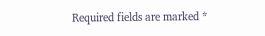Required fields are marked *